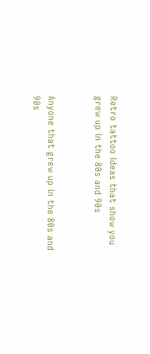Retro tattoo ideas that show you grew up in the 80s and 90s


Anyone that grew up in the 80s and 90s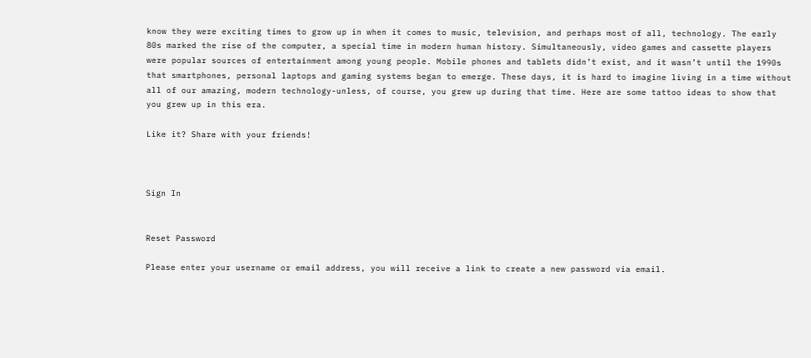know they were exciting times to grow up in when it comes to music, television, and perhaps most of all, technology. The early 80s marked the rise of the computer, a special time in modern human history. Simultaneously, video games and cassette players were popular sources of entertainment among young people. Mobile phones and tablets didn’t exist, and it wasn’t until the 1990s that smartphones, personal laptops and gaming systems began to emerge. These days, it is hard to imagine living in a time without all of our amazing, modern technology-unless, of course, you grew up during that time. Here are some tattoo ideas to show that you grew up in this era.

Like it? Share with your friends!



Sign In


Reset Password

Please enter your username or email address, you will receive a link to create a new password via email.